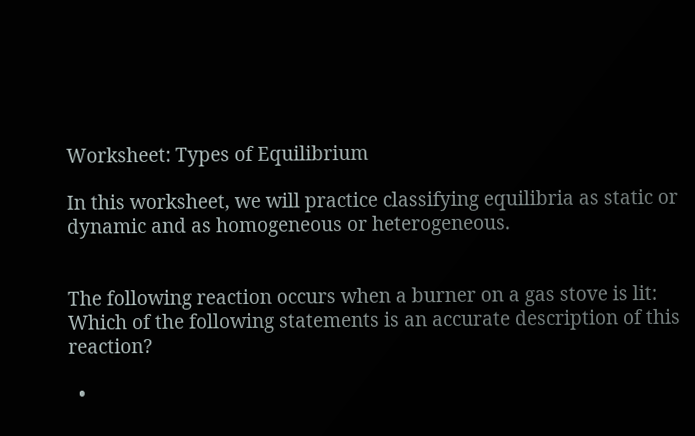Worksheet: Types of Equilibrium

In this worksheet, we will practice classifying equilibria as static or dynamic and as homogeneous or heterogeneous.


The following reaction occurs when a burner on a gas stove is lit: Which of the following statements is an accurate description of this reaction?

  •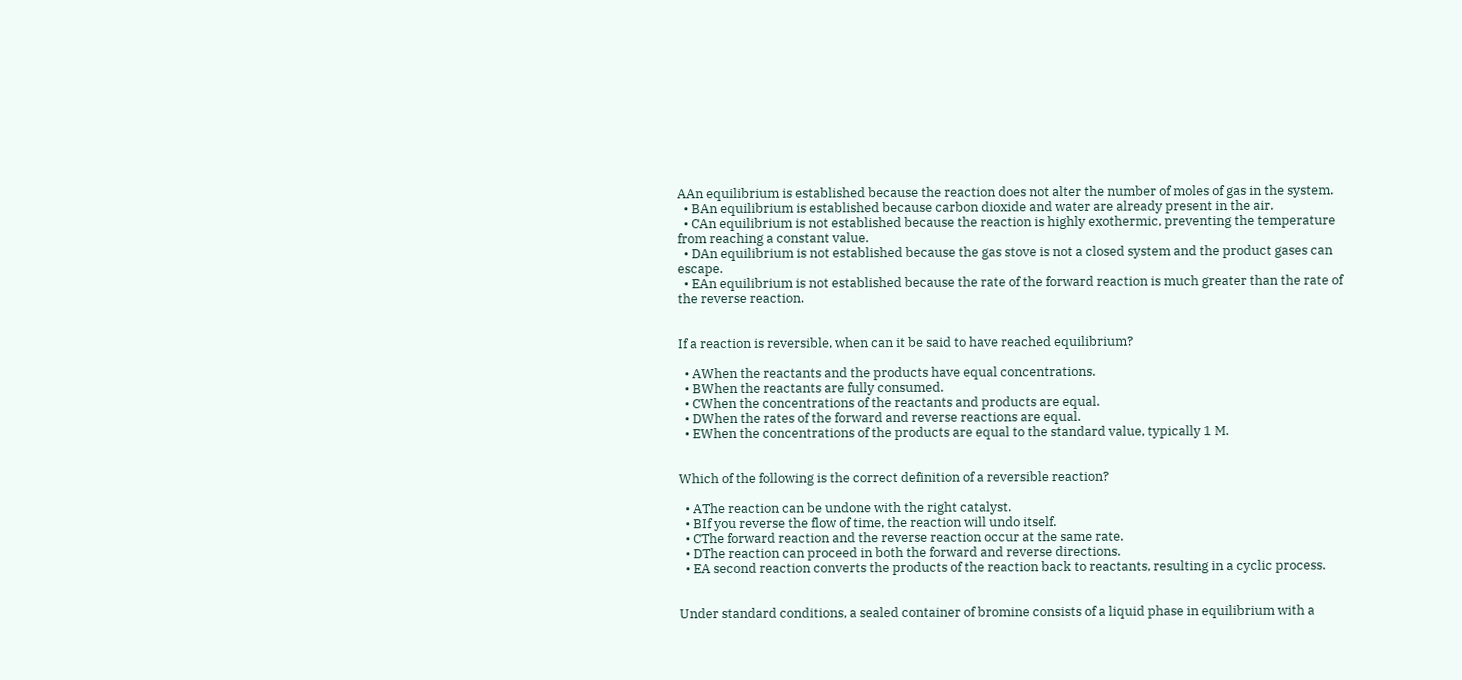AAn equilibrium is established because the reaction does not alter the number of moles of gas in the system.
  • BAn equilibrium is established because carbon dioxide and water are already present in the air.
  • CAn equilibrium is not established because the reaction is highly exothermic, preventing the temperature from reaching a constant value.
  • DAn equilibrium is not established because the gas stove is not a closed system and the product gases can escape.
  • EAn equilibrium is not established because the rate of the forward reaction is much greater than the rate of the reverse reaction.


If a reaction is reversible, when can it be said to have reached equilibrium?

  • AWhen the reactants and the products have equal concentrations.
  • BWhen the reactants are fully consumed.
  • CWhen the concentrations of the reactants and products are equal.
  • DWhen the rates of the forward and reverse reactions are equal.
  • EWhen the concentrations of the products are equal to the standard value, typically 1 M.


Which of the following is the correct definition of a reversible reaction?

  • AThe reaction can be undone with the right catalyst.
  • BIf you reverse the flow of time, the reaction will undo itself.
  • CThe forward reaction and the reverse reaction occur at the same rate.
  • DThe reaction can proceed in both the forward and reverse directions.
  • EA second reaction converts the products of the reaction back to reactants, resulting in a cyclic process.


Under standard conditions, a sealed container of bromine consists of a liquid phase in equilibrium with a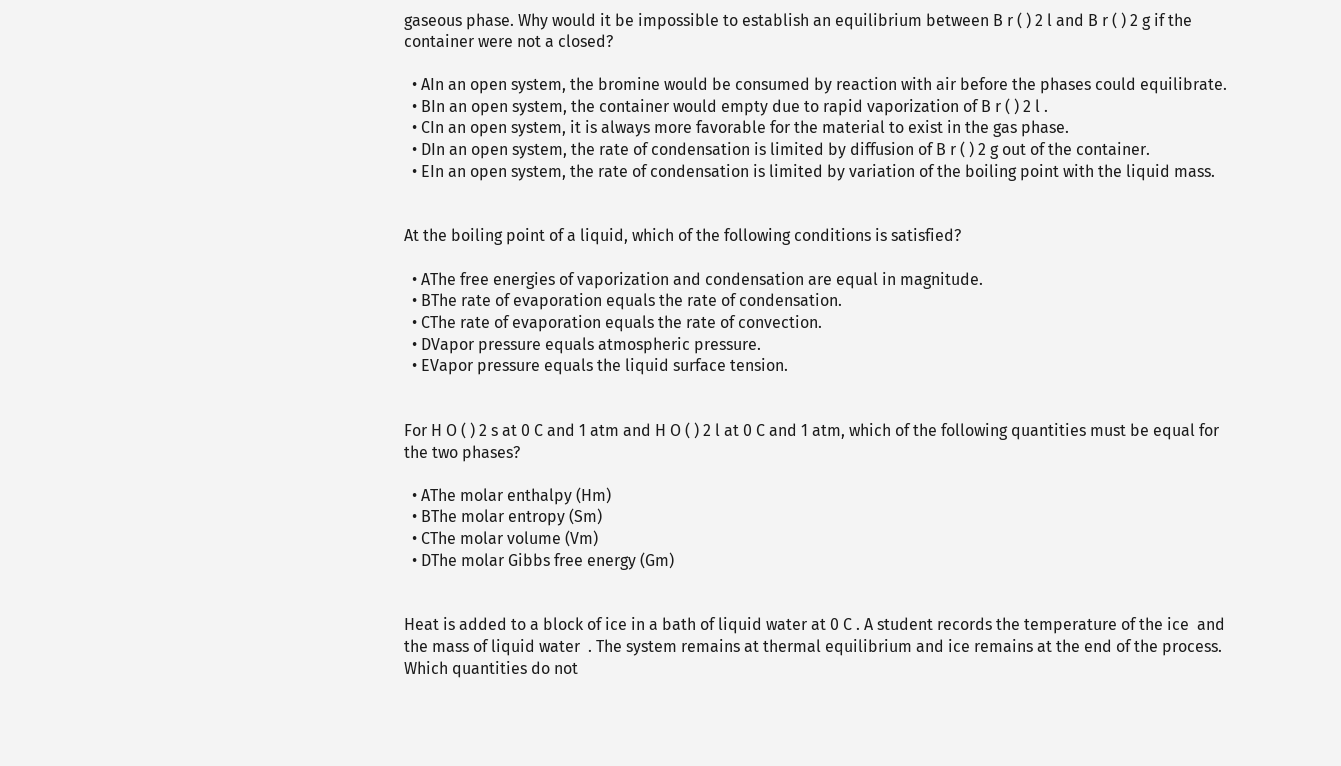gaseous phase. Why would it be impossible to establish an equilibrium between B r ( ) 2 l and B r ( ) 2 g if the container were not a closed?

  • AIn an open system, the bromine would be consumed by reaction with air before the phases could equilibrate.
  • BIn an open system, the container would empty due to rapid vaporization of B r ( ) 2 l .
  • CIn an open system, it is always more favorable for the material to exist in the gas phase.
  • DIn an open system, the rate of condensation is limited by diffusion of B r ( ) 2 g out of the container.
  • EIn an open system, the rate of condensation is limited by variation of the boiling point with the liquid mass.


At the boiling point of a liquid, which of the following conditions is satisfied?

  • AThe free energies of vaporization and condensation are equal in magnitude.
  • BThe rate of evaporation equals the rate of condensation.
  • CThe rate of evaporation equals the rate of convection.
  • DVapor pressure equals atmospheric pressure.
  • EVapor pressure equals the liquid surface tension.


For H O ( ) 2 s at 0 C and 1 atm and H O ( ) 2 l at 0 C and 1 atm, which of the following quantities must be equal for the two phases?

  • AThe molar enthalpy (Hm)
  • BThe molar entropy (Sm)
  • CThe molar volume (Vm)
  • DThe molar Gibbs free energy (Gm)


Heat is added to a block of ice in a bath of liquid water at 0 C . A student records the temperature of the ice  and the mass of liquid water  . The system remains at thermal equilibrium and ice remains at the end of the process. Which quantities do not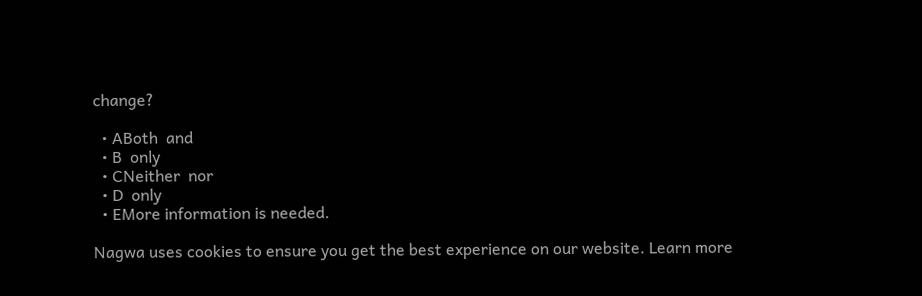change?

  • ABoth  and
  • B  only
  • CNeither  nor
  • D  only
  • EMore information is needed.

Nagwa uses cookies to ensure you get the best experience on our website. Learn more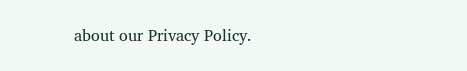about our Privacy Policy.